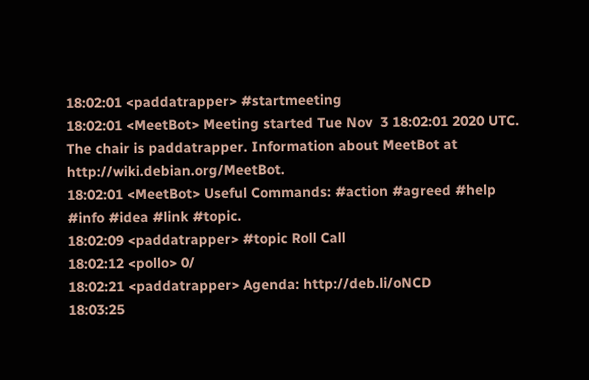18:02:01 <paddatrapper> #startmeeting
18:02:01 <MeetBot> Meeting started Tue Nov  3 18:02:01 2020 UTC.  The chair is paddatrapper. Information about MeetBot at http://wiki.debian.org/MeetBot.
18:02:01 <MeetBot> Useful Commands: #action #agreed #help #info #idea #link #topic.
18:02:09 <paddatrapper> #topic Roll Call
18:02:12 <pollo> 0/
18:02:21 <paddatrapper> Agenda: http://deb.li/oNCD
18:03:25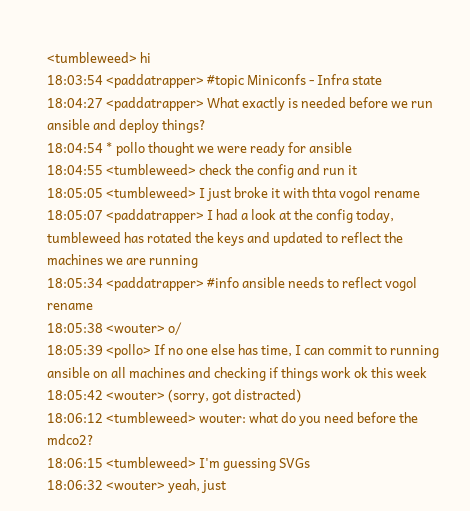<tumbleweed> hi
18:03:54 <paddatrapper> #topic Miniconfs - Infra state
18:04:27 <paddatrapper> What exactly is needed before we run ansible and deploy things?
18:04:54 * pollo thought we were ready for ansible
18:04:55 <tumbleweed> check the config and run it
18:05:05 <tumbleweed> I just broke it with thta vogol rename
18:05:07 <paddatrapper> I had a look at the config today, tumbleweed has rotated the keys and updated to reflect the machines we are running
18:05:34 <paddatrapper> #info ansible needs to reflect vogol rename
18:05:38 <wouter> o/
18:05:39 <pollo> If no one else has time, I can commit to running ansible on all machines and checking if things work ok this week
18:05:42 <wouter> (sorry, got distracted)
18:06:12 <tumbleweed> wouter: what do you need before the mdco2?
18:06:15 <tumbleweed> I'm guessing SVGs
18:06:32 <wouter> yeah, just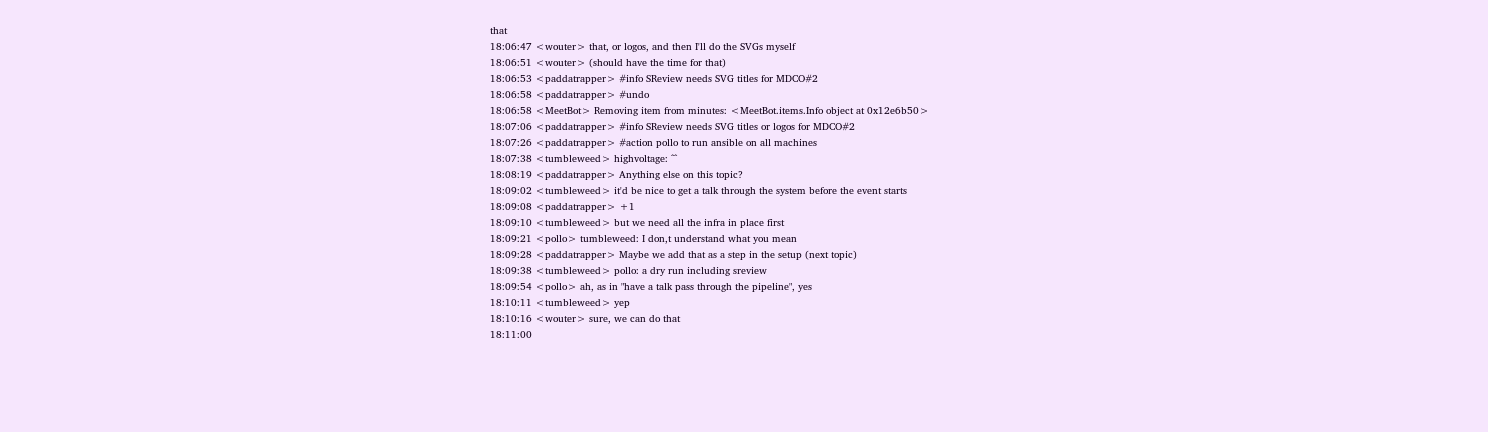that
18:06:47 <wouter> that, or logos, and then I'll do the SVGs myself
18:06:51 <wouter> (should have the time for that)
18:06:53 <paddatrapper> #info SReview needs SVG titles for MDCO#2
18:06:58 <paddatrapper> #undo
18:06:58 <MeetBot> Removing item from minutes: <MeetBot.items.Info object at 0x12e6b50>
18:07:06 <paddatrapper> #info SReview needs SVG titles or logos for MDCO#2
18:07:26 <paddatrapper> #action pollo to run ansible on all machines
18:07:38 <tumbleweed> highvoltage: ^^
18:08:19 <paddatrapper> Anything else on this topic?
18:09:02 <tumbleweed> it'd be nice to get a talk through the system before the event starts
18:09:08 <paddatrapper> +1
18:09:10 <tumbleweed> but we need all the infra in place first
18:09:21 <pollo> tumbleweed: I don,t understand what you mean
18:09:28 <paddatrapper> Maybe we add that as a step in the setup (next topic)
18:09:38 <tumbleweed> pollo: a dry run including sreview
18:09:54 <pollo> ah, as in "have a talk pass through the pipeline", yes
18:10:11 <tumbleweed> yep
18:10:16 <wouter> sure, we can do that
18:11:00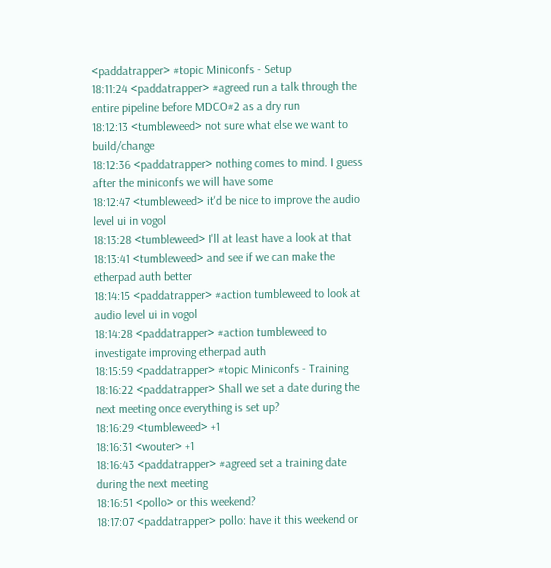<paddatrapper> #topic Miniconfs - Setup
18:11:24 <paddatrapper> #agreed run a talk through the entire pipeline before MDCO#2 as a dry run
18:12:13 <tumbleweed> not sure what else we want to build/change
18:12:36 <paddatrapper> nothing comes to mind. I guess after the miniconfs we will have some
18:12:47 <tumbleweed> it'd be nice to improve the audio level ui in vogol
18:13:28 <tumbleweed> I'll at least have a look at that
18:13:41 <tumbleweed> and see if we can make the etherpad auth better
18:14:15 <paddatrapper> #action tumbleweed to look at audio level ui in vogol
18:14:28 <paddatrapper> #action tumbleweed to investigate improving etherpad auth
18:15:59 <paddatrapper> #topic Miniconfs - Training
18:16:22 <paddatrapper> Shall we set a date during the next meeting once everything is set up?
18:16:29 <tumbleweed> +1
18:16:31 <wouter> +1
18:16:43 <paddatrapper> #agreed set a training date during the next meeting
18:16:51 <pollo> or this weekend?
18:17:07 <paddatrapper> pollo: have it this weekend or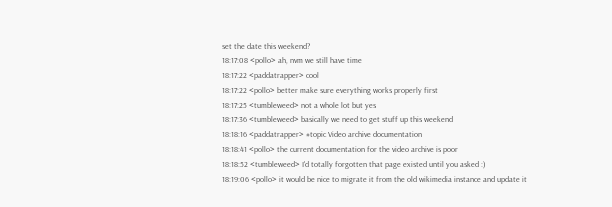set the date this weekend?
18:17:08 <pollo> ah, nvm we still have time
18:17:22 <paddatrapper> cool
18:17:22 <pollo> better make sure everything works properly first
18:17:25 <tumbleweed> not a whole lot but yes
18:17:36 <tumbleweed> basically we need to get stuff up this weekend
18:18:16 <paddatrapper> #topic Video archive documentation
18:18:41 <pollo> the current documentation for the video archive is poor
18:18:52 <tumbleweed> I'd totally forgotten that page existed until you asked :)
18:19:06 <pollo> it would be nice to migrate it from the old wikimedia instance and update it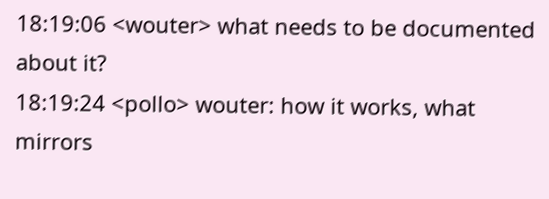18:19:06 <wouter> what needs to be documented about it?
18:19:24 <pollo> wouter: how it works, what mirrors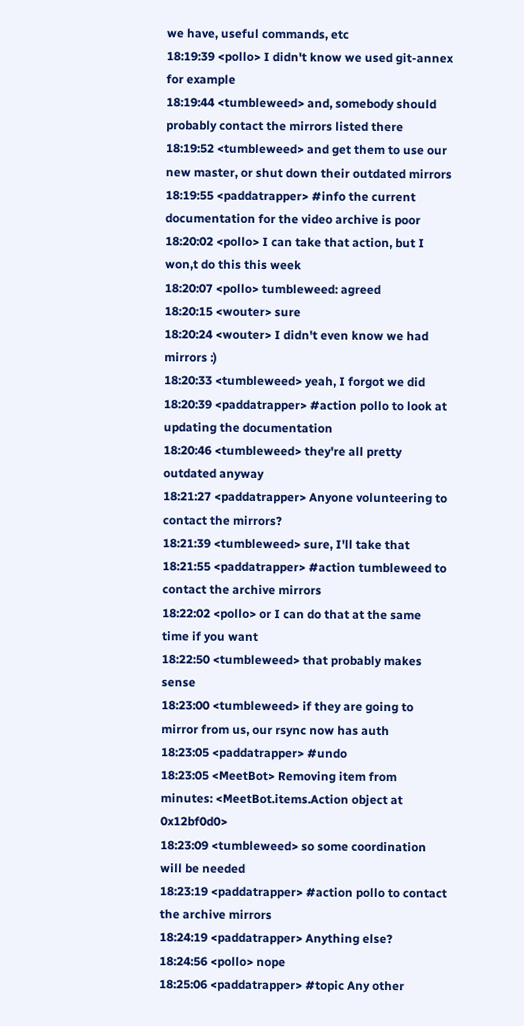we have, useful commands, etc
18:19:39 <pollo> I didn't know we used git-annex for example
18:19:44 <tumbleweed> and, somebody should probably contact the mirrors listed there
18:19:52 <tumbleweed> and get them to use our new master, or shut down their outdated mirrors
18:19:55 <paddatrapper> #info the current documentation for the video archive is poor
18:20:02 <pollo> I can take that action, but I won,t do this this week
18:20:07 <pollo> tumbleweed: agreed
18:20:15 <wouter> sure
18:20:24 <wouter> I didn't even know we had mirrors :)
18:20:33 <tumbleweed> yeah, I forgot we did
18:20:39 <paddatrapper> #action pollo to look at updating the documentation
18:20:46 <tumbleweed> they're all pretty outdated anyway
18:21:27 <paddatrapper> Anyone volunteering to contact the mirrors?
18:21:39 <tumbleweed> sure, I'll take that
18:21:55 <paddatrapper> #action tumbleweed to contact the archive mirrors
18:22:02 <pollo> or I can do that at the same time if you want
18:22:50 <tumbleweed> that probably makes sense
18:23:00 <tumbleweed> if they are going to mirror from us, our rsync now has auth
18:23:05 <paddatrapper> #undo
18:23:05 <MeetBot> Removing item from minutes: <MeetBot.items.Action object at 0x12bf0d0>
18:23:09 <tumbleweed> so some coordination will be needed
18:23:19 <paddatrapper> #action pollo to contact the archive mirrors
18:24:19 <paddatrapper> Anything else?
18:24:56 <pollo> nope
18:25:06 <paddatrapper> #topic Any other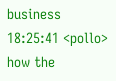business
18:25:41 <pollo> how the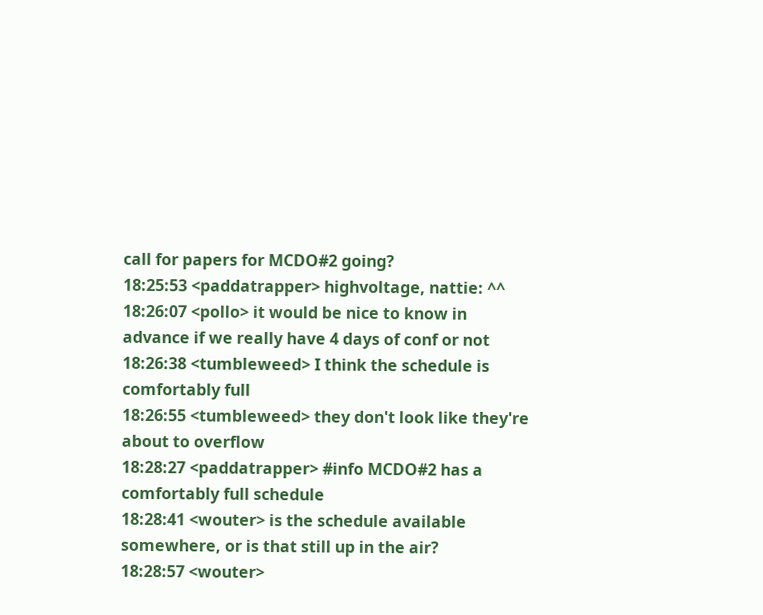call for papers for MCDO#2 going?
18:25:53 <paddatrapper> highvoltage, nattie: ^^
18:26:07 <pollo> it would be nice to know in advance if we really have 4 days of conf or not
18:26:38 <tumbleweed> I think the schedule is comfortably full
18:26:55 <tumbleweed> they don't look like they're about to overflow
18:28:27 <paddatrapper> #info MCDO#2 has a comfortably full schedule
18:28:41 <wouter> is the schedule available somewhere, or is that still up in the air?
18:28:57 <wouter>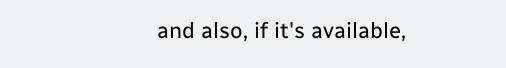and also, if it's available,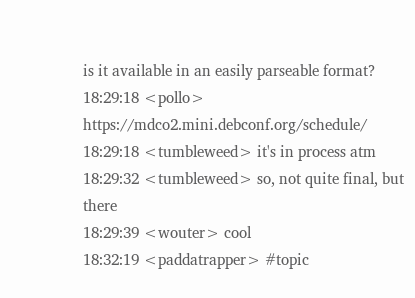is it available in an easily parseable format?
18:29:18 <pollo> https://mdco2.mini.debconf.org/schedule/
18:29:18 <tumbleweed> it's in process atm
18:29:32 <tumbleweed> so, not quite final, but there
18:29:39 <wouter> cool
18:32:19 <paddatrapper> #topic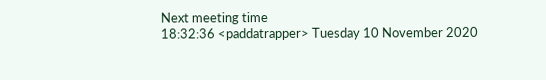Next meeting time
18:32:36 <paddatrapper> Tuesday 10 November 2020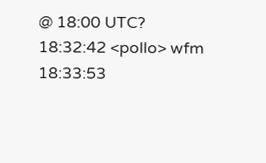@ 18:00 UTC?
18:32:42 <pollo> wfm
18:33:53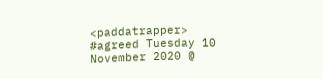<paddatrapper> #agreed Tuesday 10 November 2020 @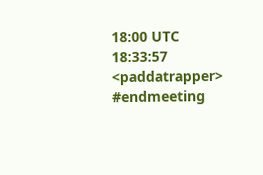18:00 UTC
18:33:57 <paddatrapper> #endmeeting